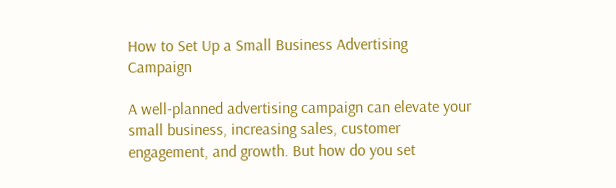How to Set Up a Small Business Advertising Campaign

A well-planned advertising campaign can elevate your small business, increasing sales, customer engagement, and growth. But how do you set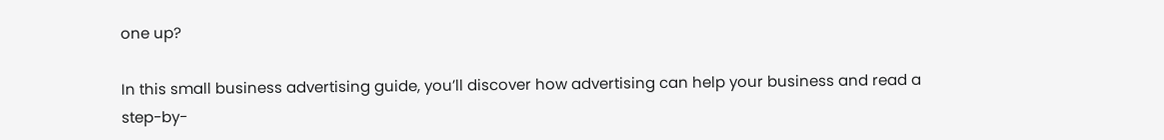one up?

In this small business advertising guide, you’ll discover how advertising can help your business and read a step-by-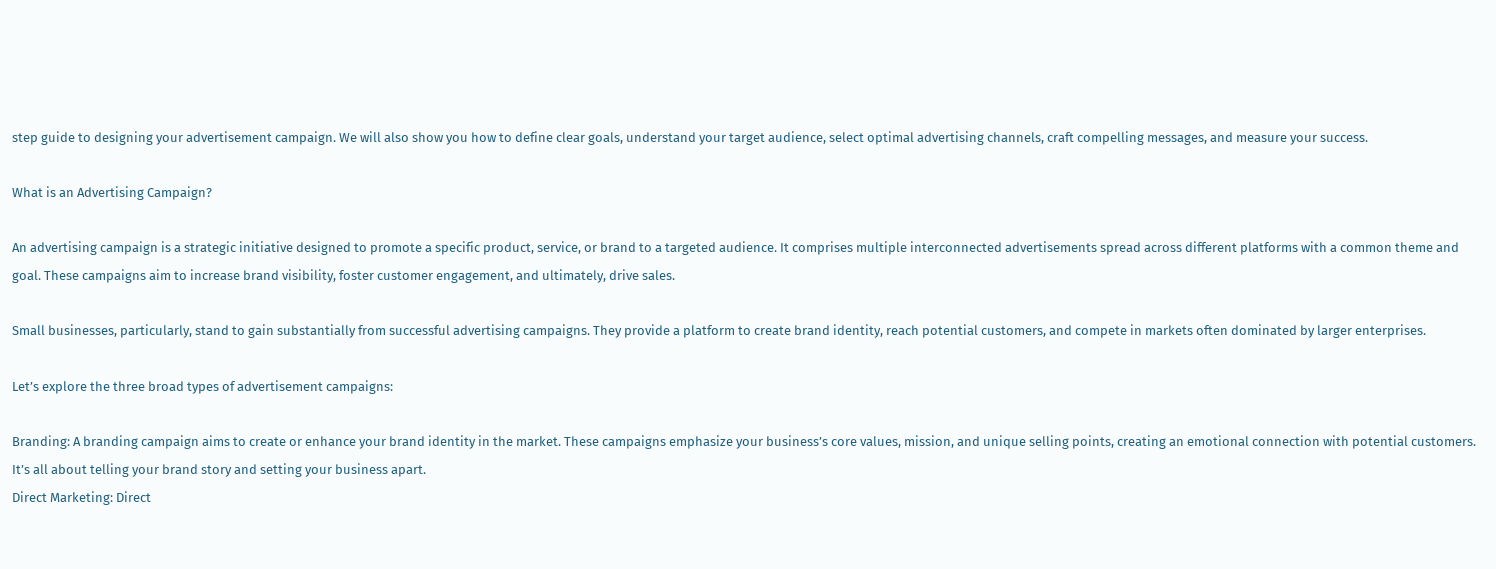step guide to designing your advertisement campaign. We will also show you how to define clear goals, understand your target audience, select optimal advertising channels, craft compelling messages, and measure your success.

What is an Advertising Campaign?

An advertising campaign is a strategic initiative designed to promote a specific product, service, or brand to a targeted audience. It comprises multiple interconnected advertisements spread across different platforms with a common theme and goal. These campaigns aim to increase brand visibility, foster customer engagement, and ultimately, drive sales.

Small businesses, particularly, stand to gain substantially from successful advertising campaigns. They provide a platform to create brand identity, reach potential customers, and compete in markets often dominated by larger enterprises.

Let’s explore the three broad types of advertisement campaigns:

Branding: A branding campaign aims to create or enhance your brand identity in the market. These campaigns emphasize your business’s core values, mission, and unique selling points, creating an emotional connection with potential customers. It’s all about telling your brand story and setting your business apart.
Direct Marketing: Direct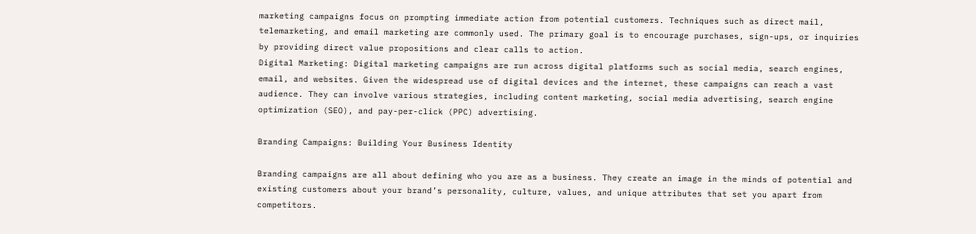marketing campaigns focus on prompting immediate action from potential customers. Techniques such as direct mail, telemarketing, and email marketing are commonly used. The primary goal is to encourage purchases, sign-ups, or inquiries by providing direct value propositions and clear calls to action.
Digital Marketing: Digital marketing campaigns are run across digital platforms such as social media, search engines, email, and websites. Given the widespread use of digital devices and the internet, these campaigns can reach a vast audience. They can involve various strategies, including content marketing, social media advertising, search engine optimization (SEO), and pay-per-click (PPC) advertising.

Branding Campaigns: Building Your Business Identity

Branding campaigns are all about defining who you are as a business. They create an image in the minds of potential and existing customers about your brand’s personality, culture, values, and unique attributes that set you apart from competitors.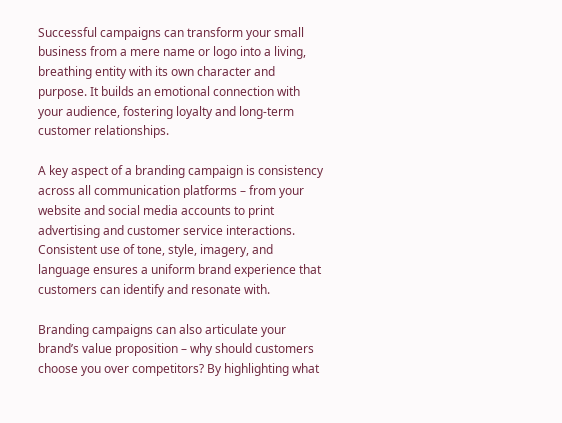Successful campaigns can transform your small business from a mere name or logo into a living, breathing entity with its own character and purpose. It builds an emotional connection with your audience, fostering loyalty and long-term customer relationships.

A key aspect of a branding campaign is consistency across all communication platforms – from your website and social media accounts to print advertising and customer service interactions. Consistent use of tone, style, imagery, and language ensures a uniform brand experience that customers can identify and resonate with.

Branding campaigns can also articulate your brand’s value proposition – why should customers choose you over competitors? By highlighting what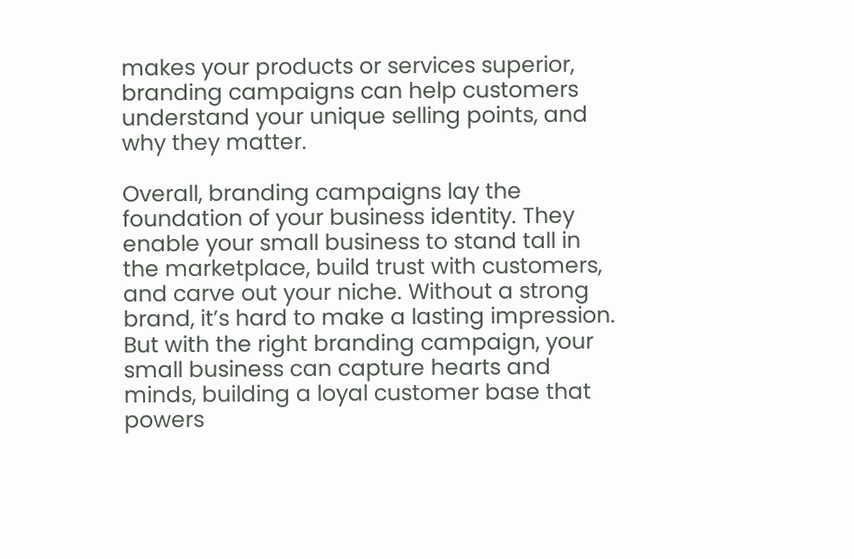makes your products or services superior, branding campaigns can help customers understand your unique selling points, and why they matter.

Overall, branding campaigns lay the foundation of your business identity. They enable your small business to stand tall in the marketplace, build trust with customers, and carve out your niche. Without a strong brand, it’s hard to make a lasting impression. But with the right branding campaign, your small business can capture hearts and minds, building a loyal customer base that powers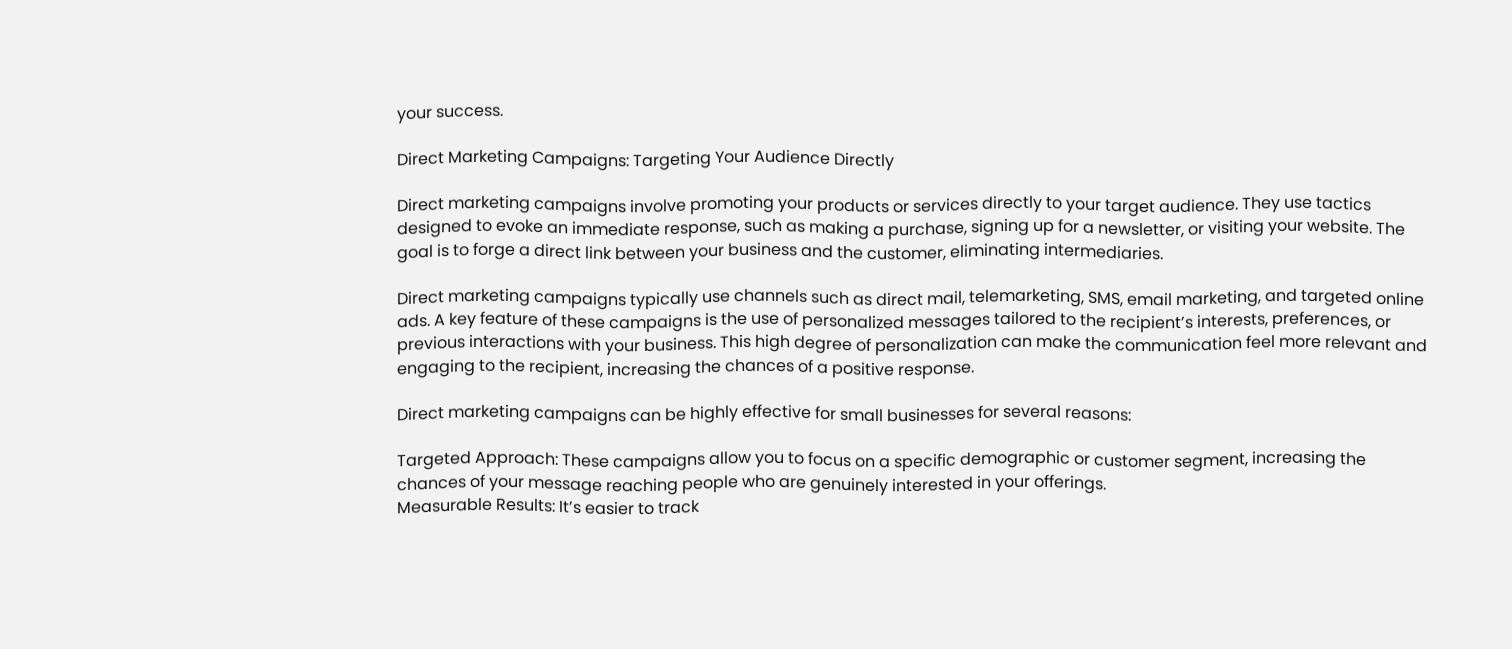your success.

Direct Marketing Campaigns: Targeting Your Audience Directly

Direct marketing campaigns involve promoting your products or services directly to your target audience. They use tactics designed to evoke an immediate response, such as making a purchase, signing up for a newsletter, or visiting your website. The goal is to forge a direct link between your business and the customer, eliminating intermediaries.

Direct marketing campaigns typically use channels such as direct mail, telemarketing, SMS, email marketing, and targeted online ads. A key feature of these campaigns is the use of personalized messages tailored to the recipient’s interests, preferences, or previous interactions with your business. This high degree of personalization can make the communication feel more relevant and engaging to the recipient, increasing the chances of a positive response.

Direct marketing campaigns can be highly effective for small businesses for several reasons:

Targeted Approach: These campaigns allow you to focus on a specific demographic or customer segment, increasing the chances of your message reaching people who are genuinely interested in your offerings.
Measurable Results: It’s easier to track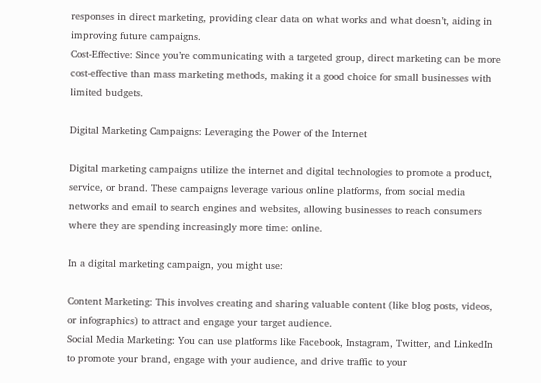responses in direct marketing, providing clear data on what works and what doesn’t, aiding in improving future campaigns.
Cost-Effective: Since you’re communicating with a targeted group, direct marketing can be more cost-effective than mass marketing methods, making it a good choice for small businesses with limited budgets.

Digital Marketing Campaigns: Leveraging the Power of the Internet

Digital marketing campaigns utilize the internet and digital technologies to promote a product, service, or brand. These campaigns leverage various online platforms, from social media networks and email to search engines and websites, allowing businesses to reach consumers where they are spending increasingly more time: online.

In a digital marketing campaign, you might use:

Content Marketing: This involves creating and sharing valuable content (like blog posts, videos, or infographics) to attract and engage your target audience.
Social Media Marketing: You can use platforms like Facebook, Instagram, Twitter, and LinkedIn to promote your brand, engage with your audience, and drive traffic to your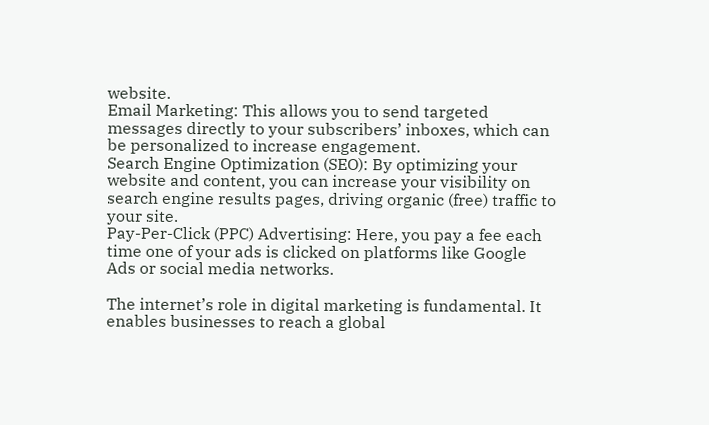website.
Email Marketing: This allows you to send targeted messages directly to your subscribers’ inboxes, which can be personalized to increase engagement.
Search Engine Optimization (SEO): By optimizing your website and content, you can increase your visibility on search engine results pages, driving organic (free) traffic to your site.
Pay-Per-Click (PPC) Advertising: Here, you pay a fee each time one of your ads is clicked on platforms like Google Ads or social media networks.

The internet’s role in digital marketing is fundamental. It enables businesses to reach a global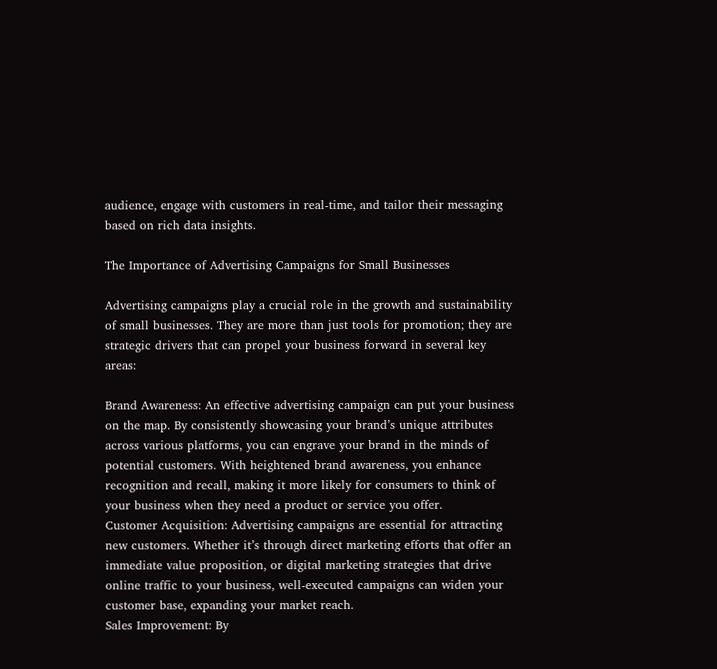audience, engage with customers in real-time, and tailor their messaging based on rich data insights.

The Importance of Advertising Campaigns for Small Businesses

Advertising campaigns play a crucial role in the growth and sustainability of small businesses. They are more than just tools for promotion; they are strategic drivers that can propel your business forward in several key areas:

Brand Awareness: An effective advertising campaign can put your business on the map. By consistently showcasing your brand’s unique attributes across various platforms, you can engrave your brand in the minds of potential customers. With heightened brand awareness, you enhance recognition and recall, making it more likely for consumers to think of your business when they need a product or service you offer.
Customer Acquisition: Advertising campaigns are essential for attracting new customers. Whether it’s through direct marketing efforts that offer an immediate value proposition, or digital marketing strategies that drive online traffic to your business, well-executed campaigns can widen your customer base, expanding your market reach.
Sales Improvement: By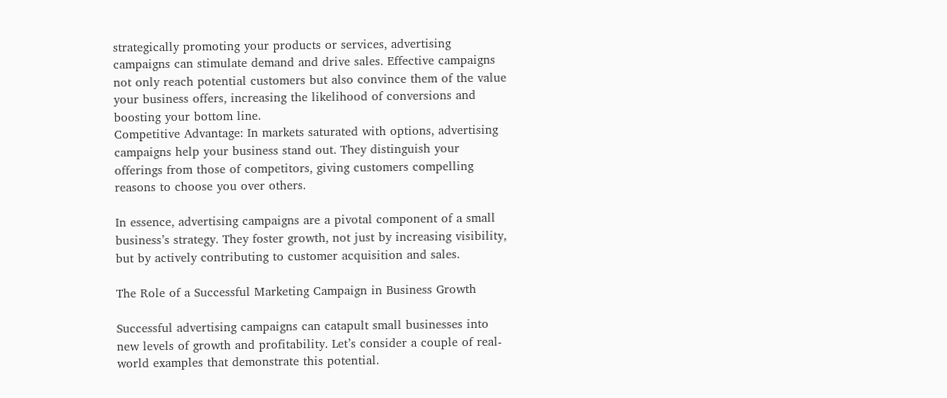strategically promoting your products or services, advertising campaigns can stimulate demand and drive sales. Effective campaigns not only reach potential customers but also convince them of the value your business offers, increasing the likelihood of conversions and boosting your bottom line.
Competitive Advantage: In markets saturated with options, advertising campaigns help your business stand out. They distinguish your offerings from those of competitors, giving customers compelling reasons to choose you over others.

In essence, advertising campaigns are a pivotal component of a small business’s strategy. They foster growth, not just by increasing visibility, but by actively contributing to customer acquisition and sales.

The Role of a Successful Marketing Campaign in Business Growth

Successful advertising campaigns can catapult small businesses into new levels of growth and profitability. Let’s consider a couple of real-world examples that demonstrate this potential.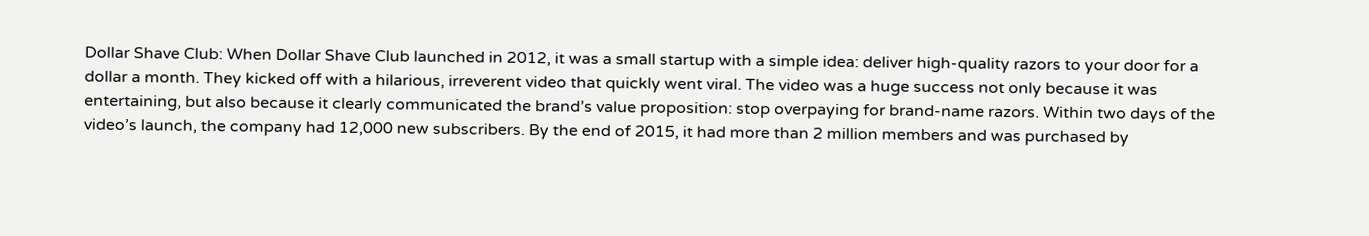Dollar Shave Club: When Dollar Shave Club launched in 2012, it was a small startup with a simple idea: deliver high-quality razors to your door for a dollar a month. They kicked off with a hilarious, irreverent video that quickly went viral. The video was a huge success not only because it was entertaining, but also because it clearly communicated the brand’s value proposition: stop overpaying for brand-name razors. Within two days of the video’s launch, the company had 12,000 new subscribers. By the end of 2015, it had more than 2 million members and was purchased by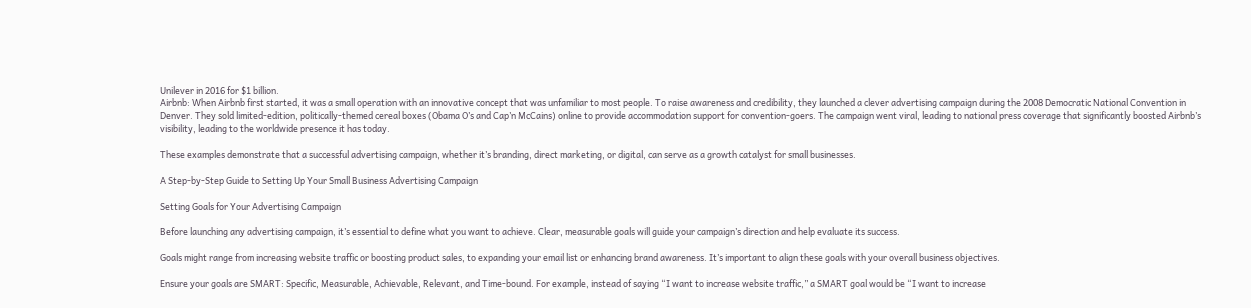Unilever in 2016 for $1 billion.
Airbnb: When Airbnb first started, it was a small operation with an innovative concept that was unfamiliar to most people. To raise awareness and credibility, they launched a clever advertising campaign during the 2008 Democratic National Convention in Denver. They sold limited-edition, politically-themed cereal boxes (Obama O’s and Cap’n McCains) online to provide accommodation support for convention-goers. The campaign went viral, leading to national press coverage that significantly boosted Airbnb’s visibility, leading to the worldwide presence it has today.

These examples demonstrate that a successful advertising campaign, whether it’s branding, direct marketing, or digital, can serve as a growth catalyst for small businesses.

A Step-by-Step Guide to Setting Up Your Small Business Advertising Campaign

Setting Goals for Your Advertising Campaign

Before launching any advertising campaign, it’s essential to define what you want to achieve. Clear, measurable goals will guide your campaign’s direction and help evaluate its success.

Goals might range from increasing website traffic or boosting product sales, to expanding your email list or enhancing brand awareness. It’s important to align these goals with your overall business objectives.

Ensure your goals are SMART: Specific, Measurable, Achievable, Relevant, and Time-bound. For example, instead of saying “I want to increase website traffic,” a SMART goal would be “I want to increase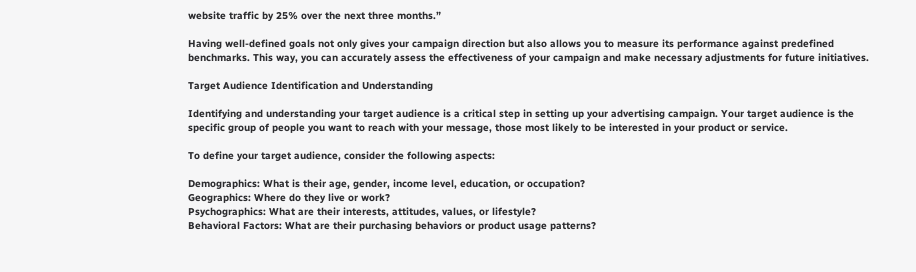website traffic by 25% over the next three months.”

Having well-defined goals not only gives your campaign direction but also allows you to measure its performance against predefined benchmarks. This way, you can accurately assess the effectiveness of your campaign and make necessary adjustments for future initiatives.

Target Audience Identification and Understanding

Identifying and understanding your target audience is a critical step in setting up your advertising campaign. Your target audience is the specific group of people you want to reach with your message, those most likely to be interested in your product or service.

To define your target audience, consider the following aspects:

Demographics: What is their age, gender, income level, education, or occupation?
Geographics: Where do they live or work?
Psychographics: What are their interests, attitudes, values, or lifestyle?
Behavioral Factors: What are their purchasing behaviors or product usage patterns?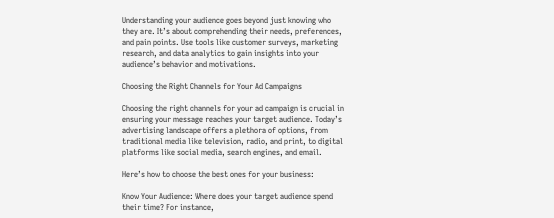Understanding your audience goes beyond just knowing who they are. It’s about comprehending their needs, preferences, and pain points. Use tools like customer surveys, marketing research, and data analytics to gain insights into your audience’s behavior and motivations.

Choosing the Right Channels for Your Ad Campaigns

Choosing the right channels for your ad campaign is crucial in ensuring your message reaches your target audience. Today’s advertising landscape offers a plethora of options, from traditional media like television, radio, and print, to digital platforms like social media, search engines, and email.

Here’s how to choose the best ones for your business:

Know Your Audience: Where does your target audience spend their time? For instance,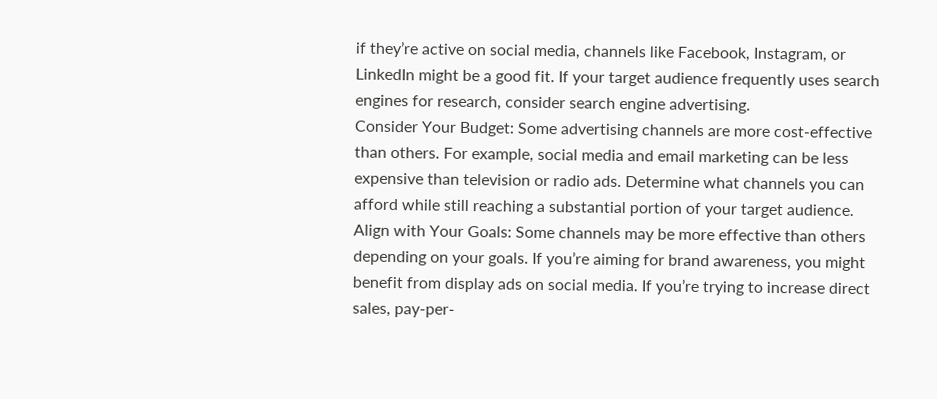if they’re active on social media, channels like Facebook, Instagram, or LinkedIn might be a good fit. If your target audience frequently uses search engines for research, consider search engine advertising.
Consider Your Budget: Some advertising channels are more cost-effective than others. For example, social media and email marketing can be less expensive than television or radio ads. Determine what channels you can afford while still reaching a substantial portion of your target audience.
Align with Your Goals: Some channels may be more effective than others depending on your goals. If you’re aiming for brand awareness, you might benefit from display ads on social media. If you’re trying to increase direct sales, pay-per-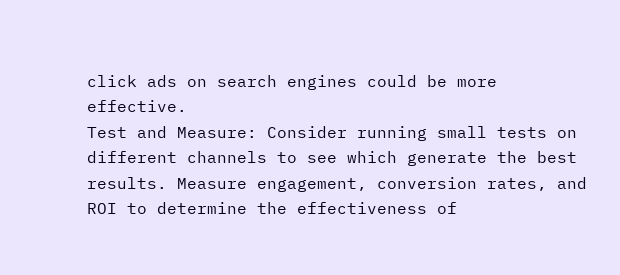click ads on search engines could be more effective.
Test and Measure: Consider running small tests on different channels to see which generate the best results. Measure engagement, conversion rates, and ROI to determine the effectiveness of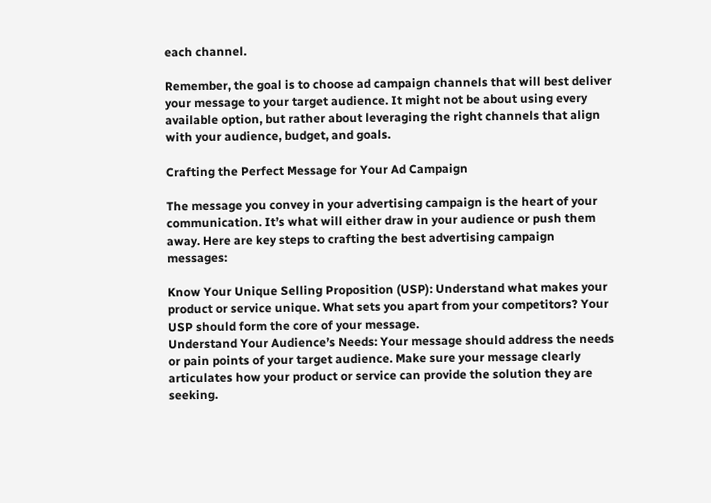each channel.

Remember, the goal is to choose ad campaign channels that will best deliver your message to your target audience. It might not be about using every available option, but rather about leveraging the right channels that align with your audience, budget, and goals.

Crafting the Perfect Message for Your Ad Campaign

The message you convey in your advertising campaign is the heart of your communication. It’s what will either draw in your audience or push them away. Here are key steps to crafting the best advertising campaign messages:

Know Your Unique Selling Proposition (USP): Understand what makes your product or service unique. What sets you apart from your competitors? Your USP should form the core of your message.
Understand Your Audience’s Needs: Your message should address the needs or pain points of your target audience. Make sure your message clearly articulates how your product or service can provide the solution they are seeking.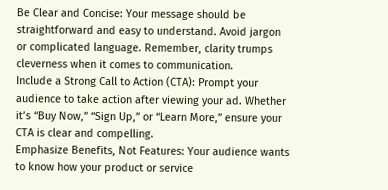Be Clear and Concise: Your message should be straightforward and easy to understand. Avoid jargon or complicated language. Remember, clarity trumps cleverness when it comes to communication.
Include a Strong Call to Action (CTA): Prompt your audience to take action after viewing your ad. Whether it’s “Buy Now,” “Sign Up,” or “Learn More,” ensure your CTA is clear and compelling.
Emphasize Benefits, Not Features: Your audience wants to know how your product or service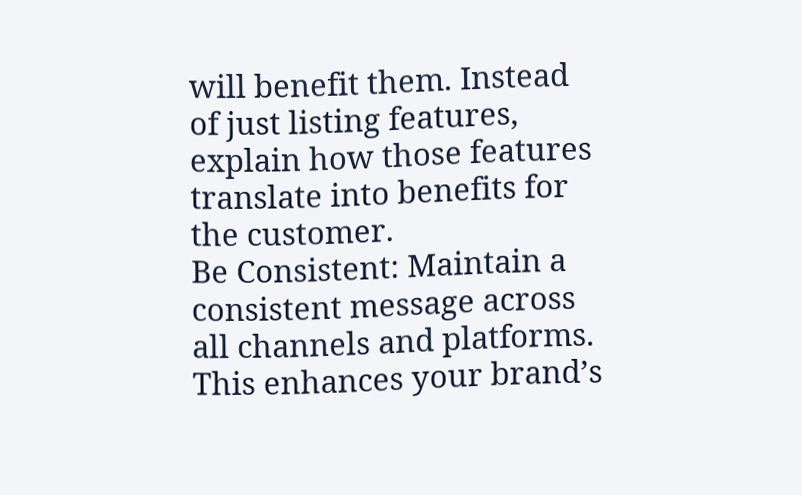will benefit them. Instead of just listing features, explain how those features translate into benefits for the customer.
Be Consistent: Maintain a consistent message across all channels and platforms. This enhances your brand’s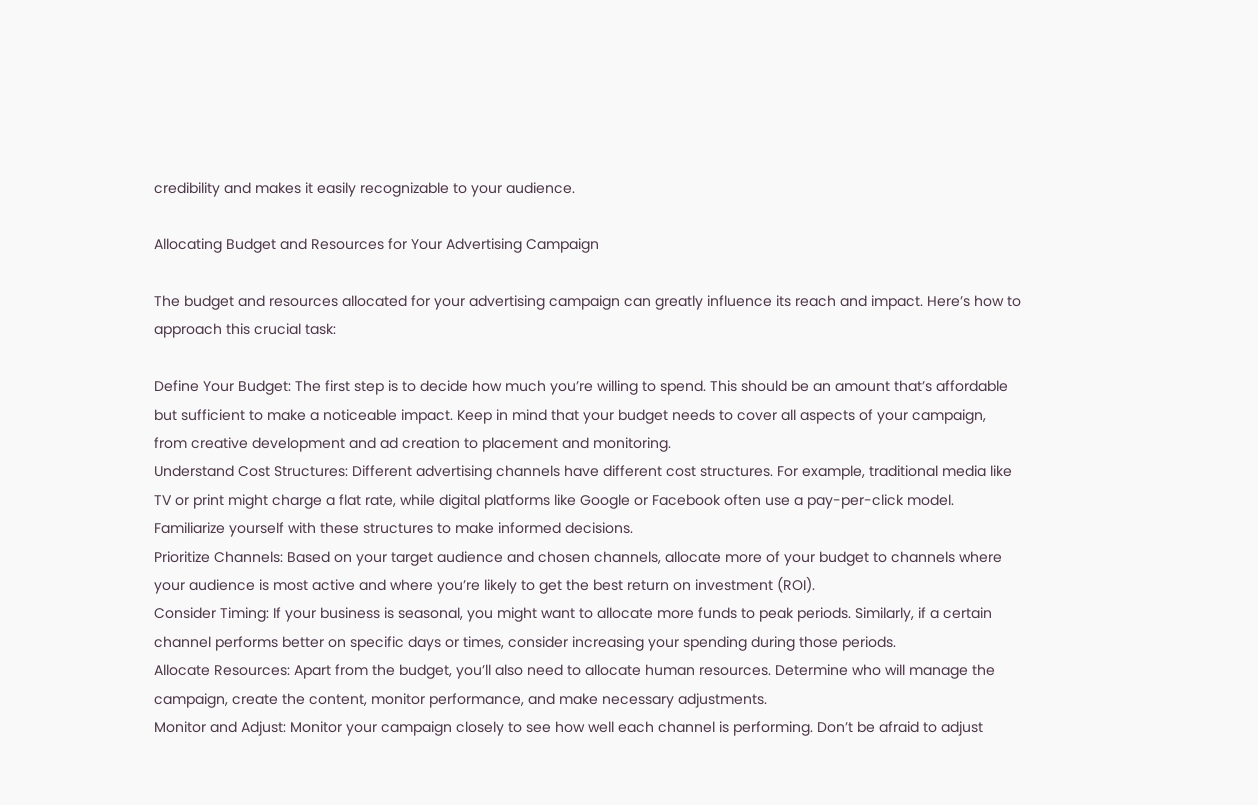credibility and makes it easily recognizable to your audience.

Allocating Budget and Resources for Your Advertising Campaign

The budget and resources allocated for your advertising campaign can greatly influence its reach and impact. Here’s how to approach this crucial task:

Define Your Budget: The first step is to decide how much you’re willing to spend. This should be an amount that’s affordable but sufficient to make a noticeable impact. Keep in mind that your budget needs to cover all aspects of your campaign, from creative development and ad creation to placement and monitoring.
Understand Cost Structures: Different advertising channels have different cost structures. For example, traditional media like TV or print might charge a flat rate, while digital platforms like Google or Facebook often use a pay-per-click model. Familiarize yourself with these structures to make informed decisions.
Prioritize Channels: Based on your target audience and chosen channels, allocate more of your budget to channels where your audience is most active and where you’re likely to get the best return on investment (ROI).
Consider Timing: If your business is seasonal, you might want to allocate more funds to peak periods. Similarly, if a certain channel performs better on specific days or times, consider increasing your spending during those periods.
Allocate Resources: Apart from the budget, you’ll also need to allocate human resources. Determine who will manage the campaign, create the content, monitor performance, and make necessary adjustments.
Monitor and Adjust: Monitor your campaign closely to see how well each channel is performing. Don’t be afraid to adjust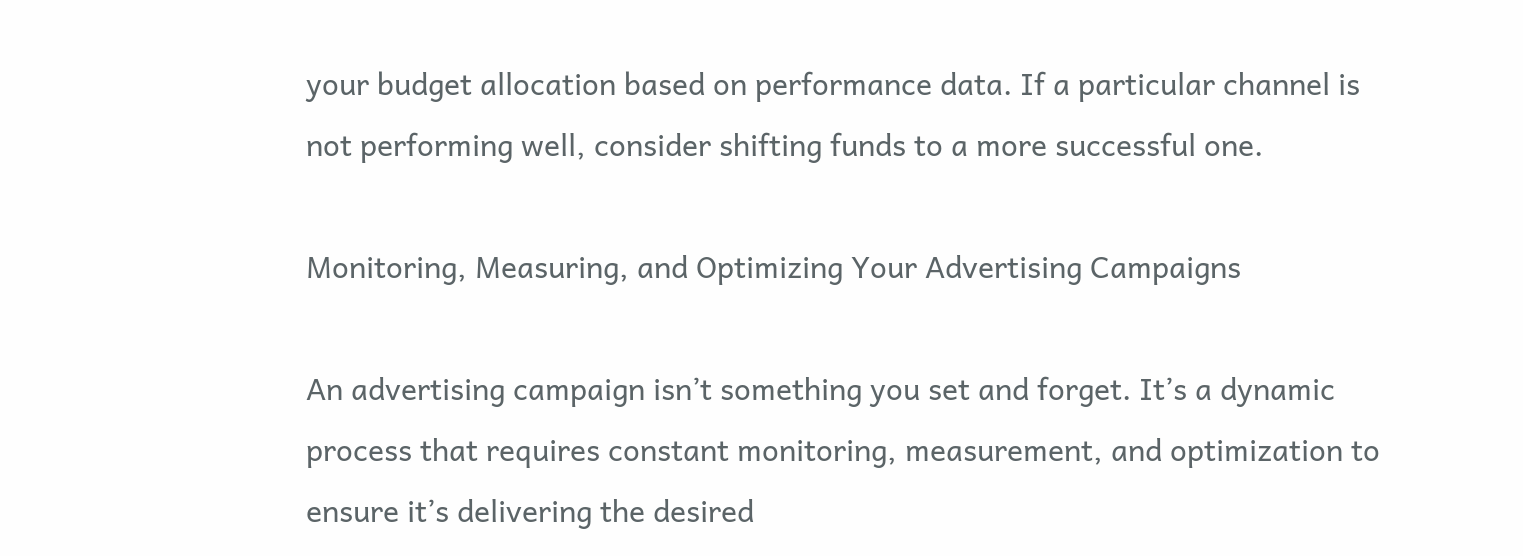your budget allocation based on performance data. If a particular channel is not performing well, consider shifting funds to a more successful one.

Monitoring, Measuring, and Optimizing Your Advertising Campaigns

An advertising campaign isn’t something you set and forget. It’s a dynamic process that requires constant monitoring, measurement, and optimization to ensure it’s delivering the desired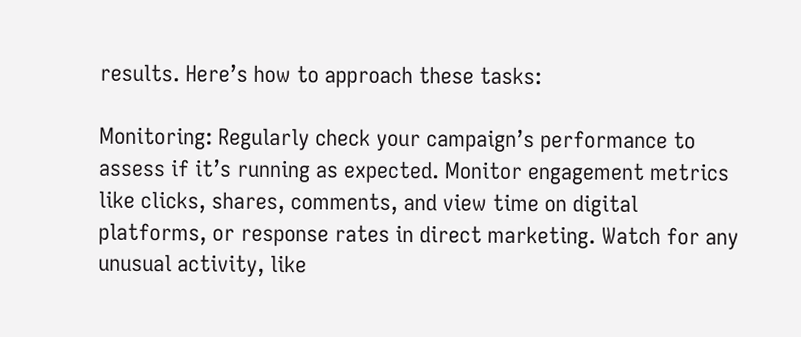results. Here’s how to approach these tasks:

Monitoring: Regularly check your campaign’s performance to assess if it’s running as expected. Monitor engagement metrics like clicks, shares, comments, and view time on digital platforms, or response rates in direct marketing. Watch for any unusual activity, like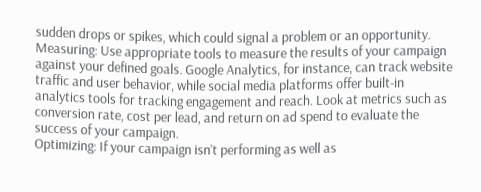sudden drops or spikes, which could signal a problem or an opportunity.
Measuring: Use appropriate tools to measure the results of your campaign against your defined goals. Google Analytics, for instance, can track website traffic and user behavior, while social media platforms offer built-in analytics tools for tracking engagement and reach. Look at metrics such as conversion rate, cost per lead, and return on ad spend to evaluate the success of your campaign.
Optimizing: If your campaign isn’t performing as well as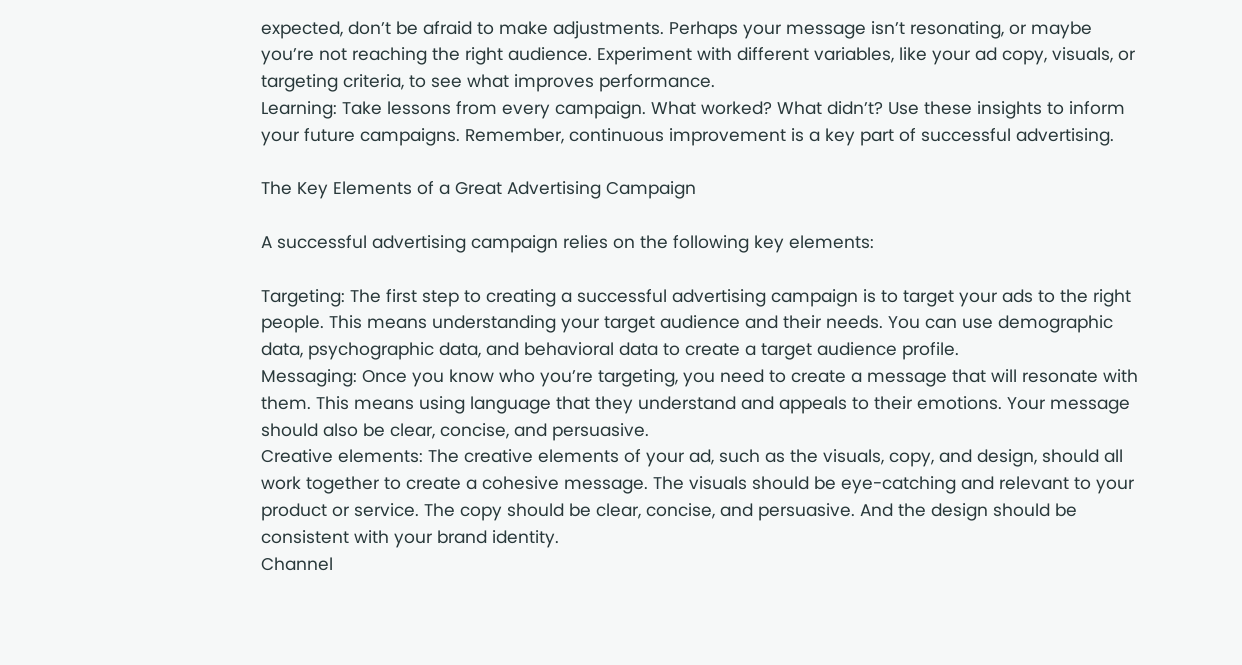expected, don’t be afraid to make adjustments. Perhaps your message isn’t resonating, or maybe you’re not reaching the right audience. Experiment with different variables, like your ad copy, visuals, or targeting criteria, to see what improves performance.
Learning: Take lessons from every campaign. What worked? What didn’t? Use these insights to inform your future campaigns. Remember, continuous improvement is a key part of successful advertising.

The Key Elements of a Great Advertising Campaign

A successful advertising campaign relies on the following key elements:

Targeting: The first step to creating a successful advertising campaign is to target your ads to the right people. This means understanding your target audience and their needs. You can use demographic data, psychographic data, and behavioral data to create a target audience profile.
Messaging: Once you know who you’re targeting, you need to create a message that will resonate with them. This means using language that they understand and appeals to their emotions. Your message should also be clear, concise, and persuasive.
Creative elements: The creative elements of your ad, such as the visuals, copy, and design, should all work together to create a cohesive message. The visuals should be eye-catching and relevant to your product or service. The copy should be clear, concise, and persuasive. And the design should be consistent with your brand identity.
Channel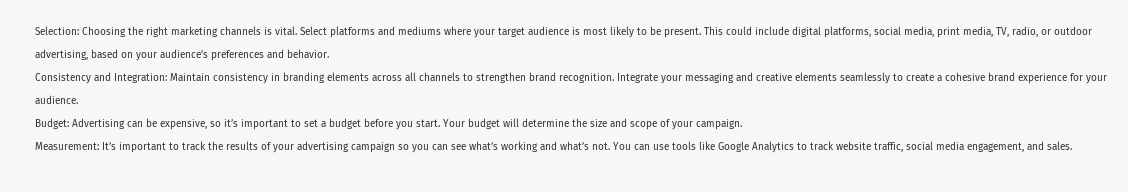Selection: Choosing the right marketing channels is vital. Select platforms and mediums where your target audience is most likely to be present. This could include digital platforms, social media, print media, TV, radio, or outdoor advertising, based on your audience’s preferences and behavior.
Consistency and Integration: Maintain consistency in branding elements across all channels to strengthen brand recognition. Integrate your messaging and creative elements seamlessly to create a cohesive brand experience for your audience.
Budget: Advertising can be expensive, so it’s important to set a budget before you start. Your budget will determine the size and scope of your campaign.
Measurement: It’s important to track the results of your advertising campaign so you can see what’s working and what’s not. You can use tools like Google Analytics to track website traffic, social media engagement, and sales.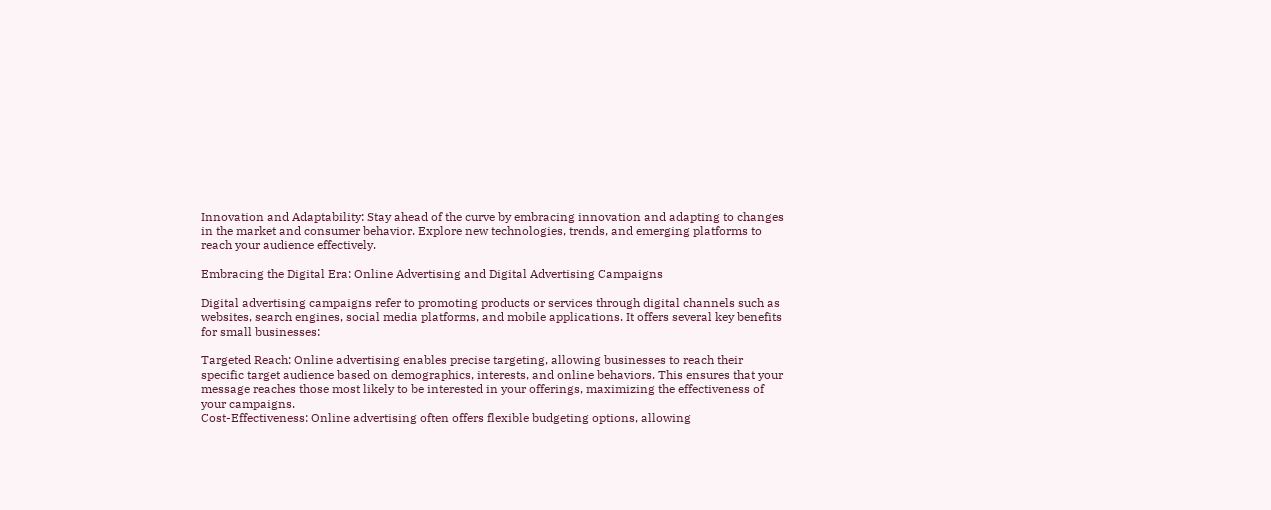Innovation and Adaptability: Stay ahead of the curve by embracing innovation and adapting to changes in the market and consumer behavior. Explore new technologies, trends, and emerging platforms to reach your audience effectively.

Embracing the Digital Era: Online Advertising and Digital Advertising Campaigns

Digital advertising campaigns refer to promoting products or services through digital channels such as websites, search engines, social media platforms, and mobile applications. It offers several key benefits for small businesses:

Targeted Reach: Online advertising enables precise targeting, allowing businesses to reach their specific target audience based on demographics, interests, and online behaviors. This ensures that your message reaches those most likely to be interested in your offerings, maximizing the effectiveness of your campaigns.
Cost-Effectiveness: Online advertising often offers flexible budgeting options, allowing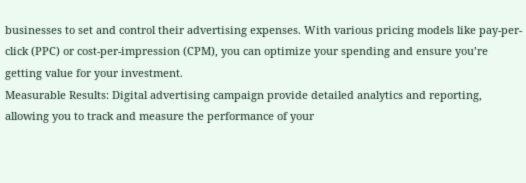businesses to set and control their advertising expenses. With various pricing models like pay-per-click (PPC) or cost-per-impression (CPM), you can optimize your spending and ensure you’re getting value for your investment.
Measurable Results: Digital advertising campaign provide detailed analytics and reporting, allowing you to track and measure the performance of your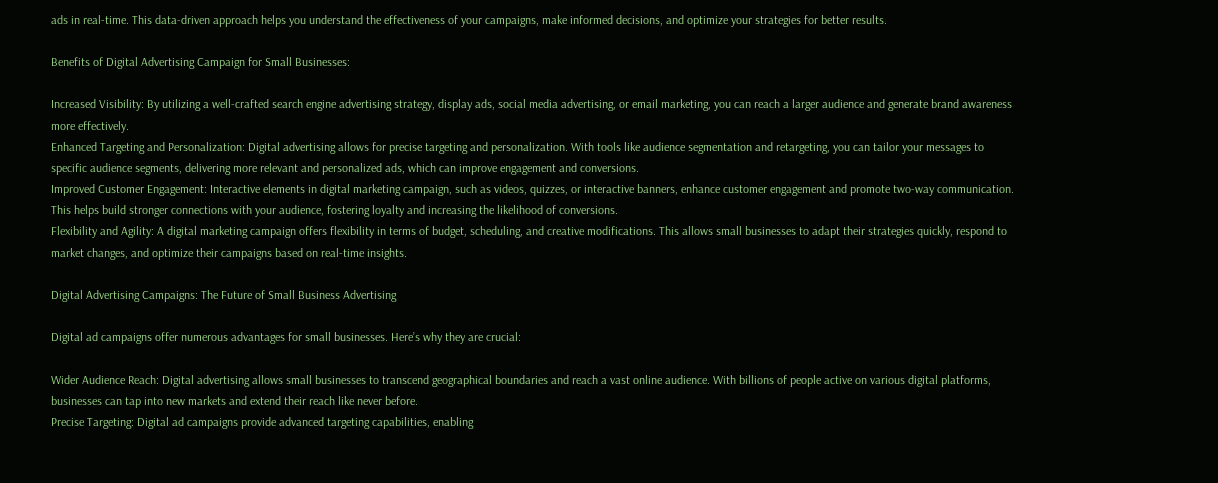ads in real-time. This data-driven approach helps you understand the effectiveness of your campaigns, make informed decisions, and optimize your strategies for better results.

Benefits of Digital Advertising Campaign for Small Businesses:

Increased Visibility: By utilizing a well-crafted search engine advertising strategy, display ads, social media advertising, or email marketing, you can reach a larger audience and generate brand awareness more effectively.
Enhanced Targeting and Personalization: Digital advertising allows for precise targeting and personalization. With tools like audience segmentation and retargeting, you can tailor your messages to specific audience segments, delivering more relevant and personalized ads, which can improve engagement and conversions.
Improved Customer Engagement: Interactive elements in digital marketing campaign, such as videos, quizzes, or interactive banners, enhance customer engagement and promote two-way communication. This helps build stronger connections with your audience, fostering loyalty and increasing the likelihood of conversions.
Flexibility and Agility: A digital marketing campaign offers flexibility in terms of budget, scheduling, and creative modifications. This allows small businesses to adapt their strategies quickly, respond to market changes, and optimize their campaigns based on real-time insights.

Digital Advertising Campaigns: The Future of Small Business Advertising

Digital ad campaigns offer numerous advantages for small businesses. Here’s why they are crucial:

Wider Audience Reach: Digital advertising allows small businesses to transcend geographical boundaries and reach a vast online audience. With billions of people active on various digital platforms, businesses can tap into new markets and extend their reach like never before.
Precise Targeting: Digital ad campaigns provide advanced targeting capabilities, enabling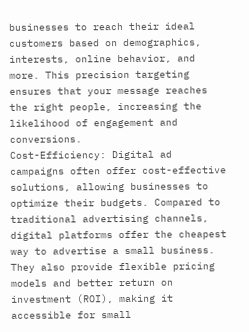businesses to reach their ideal customers based on demographics, interests, online behavior, and more. This precision targeting ensures that your message reaches the right people, increasing the likelihood of engagement and conversions.
Cost-Efficiency: Digital ad campaigns often offer cost-effective solutions, allowing businesses to optimize their budgets. Compared to traditional advertising channels, digital platforms offer the cheapest way to advertise a small business. They also provide flexible pricing models and better return on investment (ROI), making it accessible for small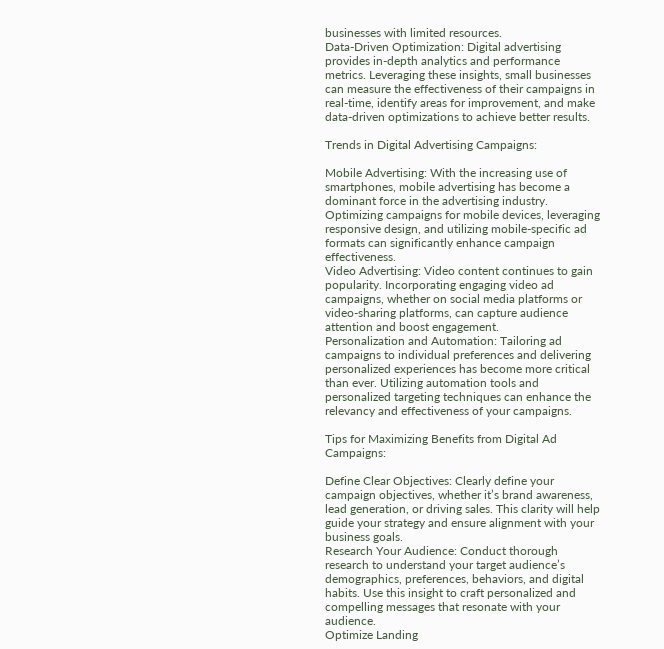businesses with limited resources.
Data-Driven Optimization: Digital advertising provides in-depth analytics and performance metrics. Leveraging these insights, small businesses can measure the effectiveness of their campaigns in real-time, identify areas for improvement, and make data-driven optimizations to achieve better results.

Trends in Digital Advertising Campaigns:

Mobile Advertising: With the increasing use of smartphones, mobile advertising has become a dominant force in the advertising industry. Optimizing campaigns for mobile devices, leveraging responsive design, and utilizing mobile-specific ad formats can significantly enhance campaign effectiveness.
Video Advertising: Video content continues to gain popularity. Incorporating engaging video ad campaigns, whether on social media platforms or video-sharing platforms, can capture audience attention and boost engagement.
Personalization and Automation: Tailoring ad campaigns to individual preferences and delivering personalized experiences has become more critical than ever. Utilizing automation tools and personalized targeting techniques can enhance the relevancy and effectiveness of your campaigns.

Tips for Maximizing Benefits from Digital Ad Campaigns:

Define Clear Objectives: Clearly define your campaign objectives, whether it’s brand awareness, lead generation, or driving sales. This clarity will help guide your strategy and ensure alignment with your business goals.
Research Your Audience: Conduct thorough research to understand your target audience’s demographics, preferences, behaviors, and digital habits. Use this insight to craft personalized and compelling messages that resonate with your audience.
Optimize Landing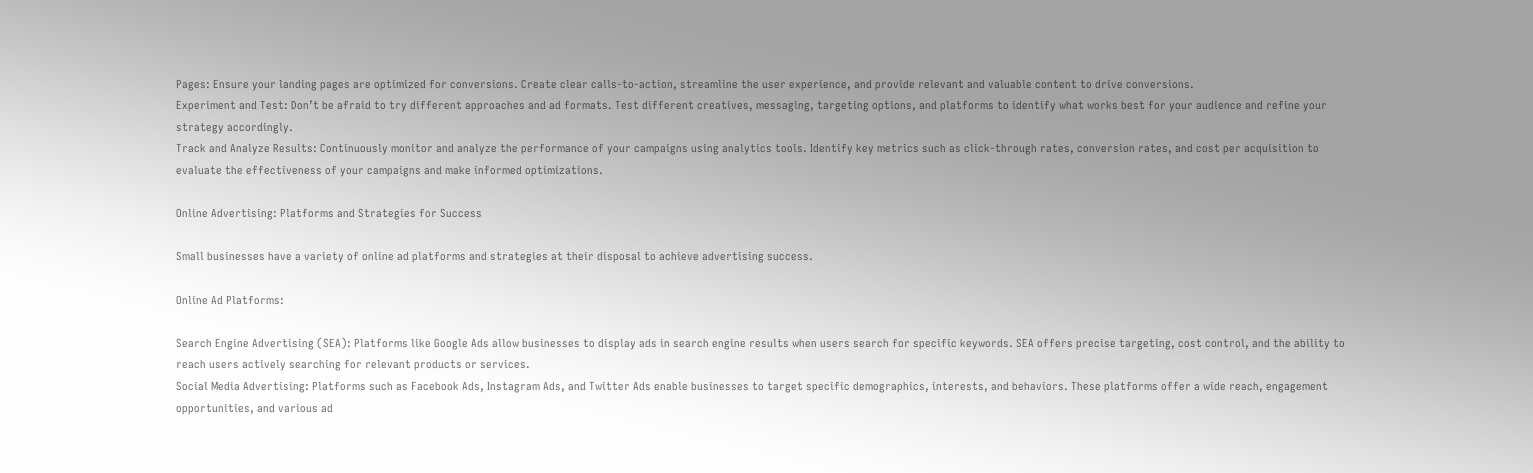Pages: Ensure your landing pages are optimized for conversions. Create clear calls-to-action, streamline the user experience, and provide relevant and valuable content to drive conversions.
Experiment and Test: Don’t be afraid to try different approaches and ad formats. Test different creatives, messaging, targeting options, and platforms to identify what works best for your audience and refine your strategy accordingly.
Track and Analyze Results: Continuously monitor and analyze the performance of your campaigns using analytics tools. Identify key metrics such as click-through rates, conversion rates, and cost per acquisition to evaluate the effectiveness of your campaigns and make informed optimizations.

Online Advertising: Platforms and Strategies for Success

Small businesses have a variety of online ad platforms and strategies at their disposal to achieve advertising success.

Online Ad Platforms:

Search Engine Advertising (SEA): Platforms like Google Ads allow businesses to display ads in search engine results when users search for specific keywords. SEA offers precise targeting, cost control, and the ability to reach users actively searching for relevant products or services.
Social Media Advertising: Platforms such as Facebook Ads, Instagram Ads, and Twitter Ads enable businesses to target specific demographics, interests, and behaviors. These platforms offer a wide reach, engagement opportunities, and various ad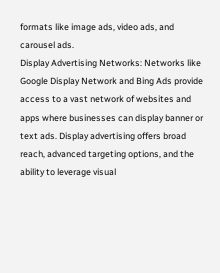formats like image ads, video ads, and carousel ads.
Display Advertising Networks: Networks like Google Display Network and Bing Ads provide access to a vast network of websites and apps where businesses can display banner or text ads. Display advertising offers broad reach, advanced targeting options, and the ability to leverage visual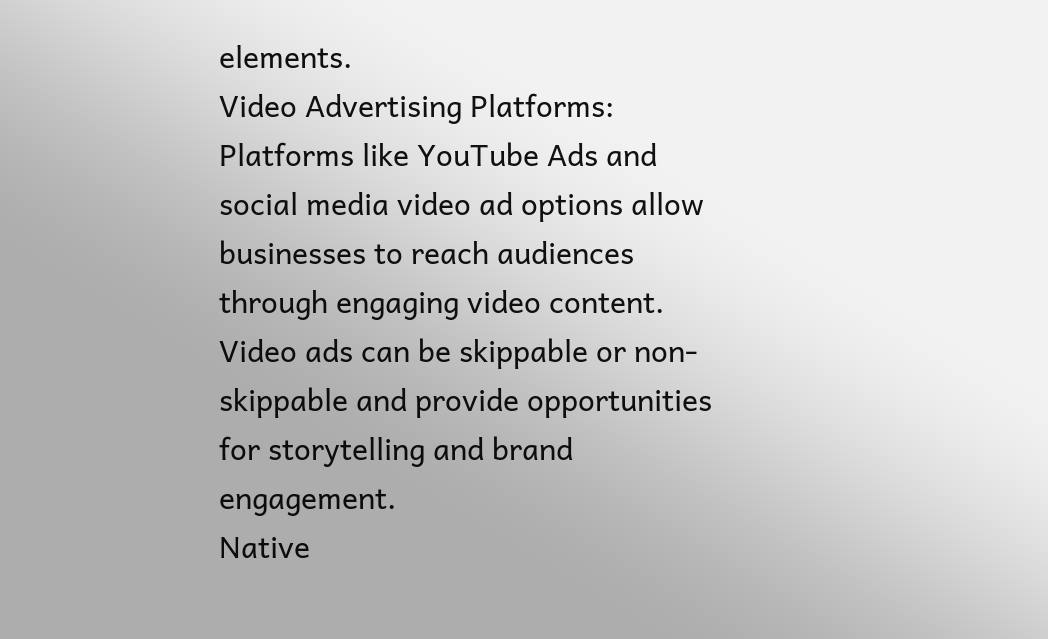elements.
Video Advertising Platforms: Platforms like YouTube Ads and social media video ad options allow businesses to reach audiences through engaging video content. Video ads can be skippable or non-skippable and provide opportunities for storytelling and brand engagement.
Native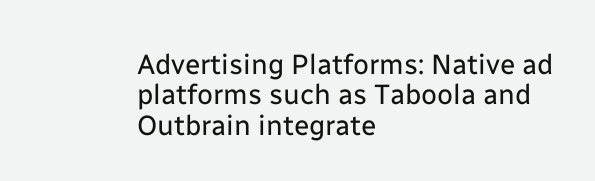Advertising Platforms: Native ad platforms such as Taboola and Outbrain integrate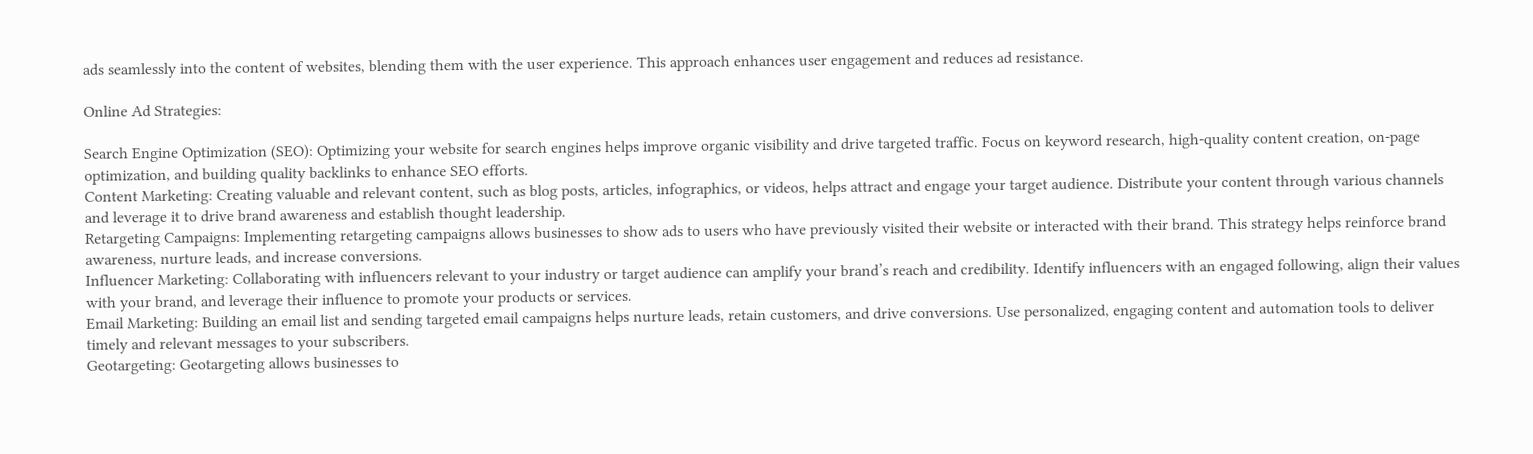ads seamlessly into the content of websites, blending them with the user experience. This approach enhances user engagement and reduces ad resistance.

Online Ad Strategies:

Search Engine Optimization (SEO): Optimizing your website for search engines helps improve organic visibility and drive targeted traffic. Focus on keyword research, high-quality content creation, on-page optimization, and building quality backlinks to enhance SEO efforts.
Content Marketing: Creating valuable and relevant content, such as blog posts, articles, infographics, or videos, helps attract and engage your target audience. Distribute your content through various channels and leverage it to drive brand awareness and establish thought leadership.
Retargeting Campaigns: Implementing retargeting campaigns allows businesses to show ads to users who have previously visited their website or interacted with their brand. This strategy helps reinforce brand awareness, nurture leads, and increase conversions.
Influencer Marketing: Collaborating with influencers relevant to your industry or target audience can amplify your brand’s reach and credibility. Identify influencers with an engaged following, align their values with your brand, and leverage their influence to promote your products or services.
Email Marketing: Building an email list and sending targeted email campaigns helps nurture leads, retain customers, and drive conversions. Use personalized, engaging content and automation tools to deliver timely and relevant messages to your subscribers.
Geotargeting: Geotargeting allows businesses to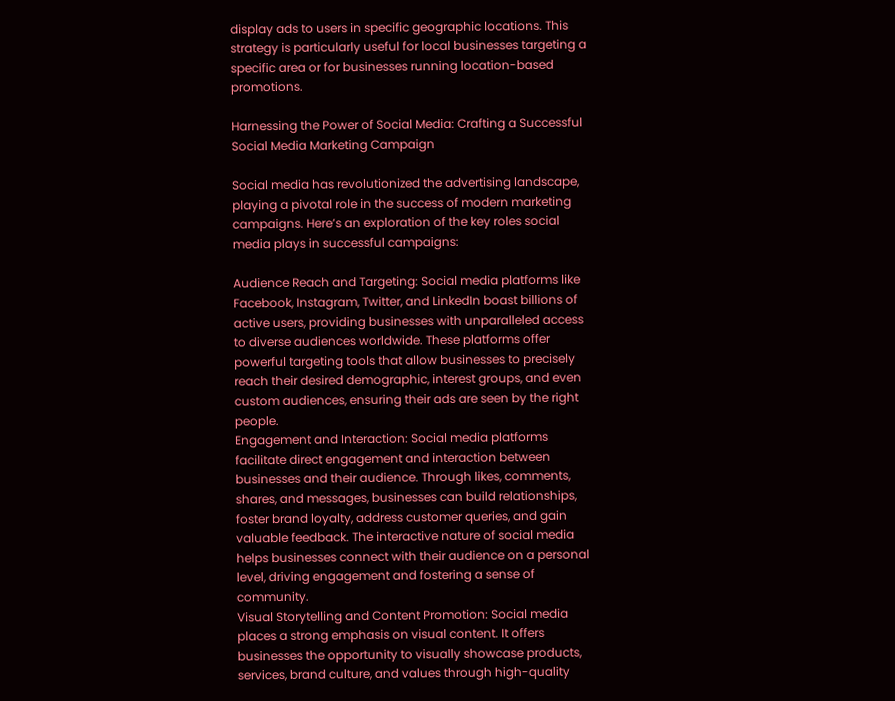display ads to users in specific geographic locations. This strategy is particularly useful for local businesses targeting a specific area or for businesses running location-based promotions.

Harnessing the Power of Social Media: Crafting a Successful Social Media Marketing Campaign

Social media has revolutionized the advertising landscape, playing a pivotal role in the success of modern marketing campaigns. Here’s an exploration of the key roles social media plays in successful campaigns:

Audience Reach and Targeting: Social media platforms like Facebook, Instagram, Twitter, and LinkedIn boast billions of active users, providing businesses with unparalleled access to diverse audiences worldwide. These platforms offer powerful targeting tools that allow businesses to precisely reach their desired demographic, interest groups, and even custom audiences, ensuring their ads are seen by the right people.
Engagement and Interaction: Social media platforms facilitate direct engagement and interaction between businesses and their audience. Through likes, comments, shares, and messages, businesses can build relationships, foster brand loyalty, address customer queries, and gain valuable feedback. The interactive nature of social media helps businesses connect with their audience on a personal level, driving engagement and fostering a sense of community.
Visual Storytelling and Content Promotion: Social media places a strong emphasis on visual content. It offers businesses the opportunity to visually showcase products, services, brand culture, and values through high-quality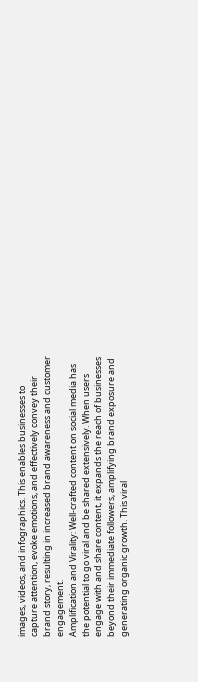images, videos, and infographics. This enables businesses to capture attention, evoke emotions, and effectively convey their brand story, resulting in increased brand awareness and customer engagement.
Amplification and Virality: Well-crafted content on social media has the potential to go viral and be shared extensively. When users engage with and share content, it expands the reach of businesses beyond their immediate followers, amplifying brand exposure and generating organic growth. This viral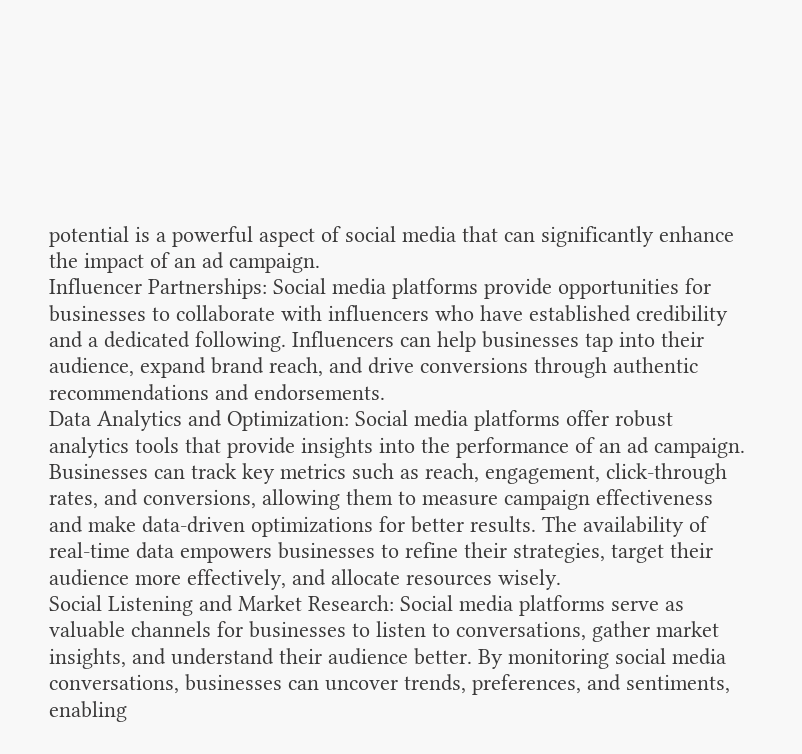potential is a powerful aspect of social media that can significantly enhance the impact of an ad campaign.
Influencer Partnerships: Social media platforms provide opportunities for businesses to collaborate with influencers who have established credibility and a dedicated following. Influencers can help businesses tap into their audience, expand brand reach, and drive conversions through authentic recommendations and endorsements.
Data Analytics and Optimization: Social media platforms offer robust analytics tools that provide insights into the performance of an ad campaign. Businesses can track key metrics such as reach, engagement, click-through rates, and conversions, allowing them to measure campaign effectiveness and make data-driven optimizations for better results. The availability of real-time data empowers businesses to refine their strategies, target their audience more effectively, and allocate resources wisely.
Social Listening and Market Research: Social media platforms serve as valuable channels for businesses to listen to conversations, gather market insights, and understand their audience better. By monitoring social media conversations, businesses can uncover trends, preferences, and sentiments, enabling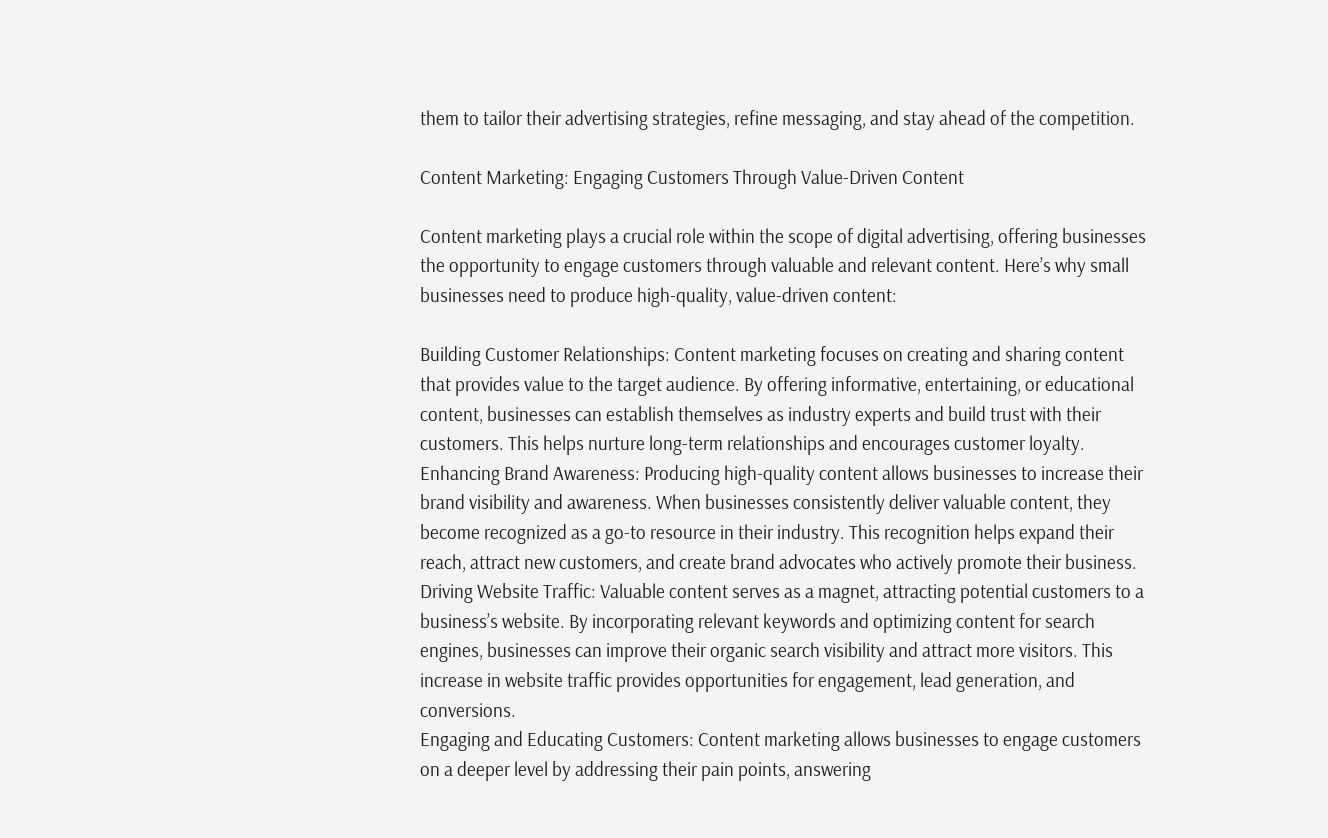them to tailor their advertising strategies, refine messaging, and stay ahead of the competition.

Content Marketing: Engaging Customers Through Value-Driven Content

Content marketing plays a crucial role within the scope of digital advertising, offering businesses the opportunity to engage customers through valuable and relevant content. Here’s why small businesses need to produce high-quality, value-driven content:

Building Customer Relationships: Content marketing focuses on creating and sharing content that provides value to the target audience. By offering informative, entertaining, or educational content, businesses can establish themselves as industry experts and build trust with their customers. This helps nurture long-term relationships and encourages customer loyalty.
Enhancing Brand Awareness: Producing high-quality content allows businesses to increase their brand visibility and awareness. When businesses consistently deliver valuable content, they become recognized as a go-to resource in their industry. This recognition helps expand their reach, attract new customers, and create brand advocates who actively promote their business.
Driving Website Traffic: Valuable content serves as a magnet, attracting potential customers to a business’s website. By incorporating relevant keywords and optimizing content for search engines, businesses can improve their organic search visibility and attract more visitors. This increase in website traffic provides opportunities for engagement, lead generation, and conversions.
Engaging and Educating Customers: Content marketing allows businesses to engage customers on a deeper level by addressing their pain points, answering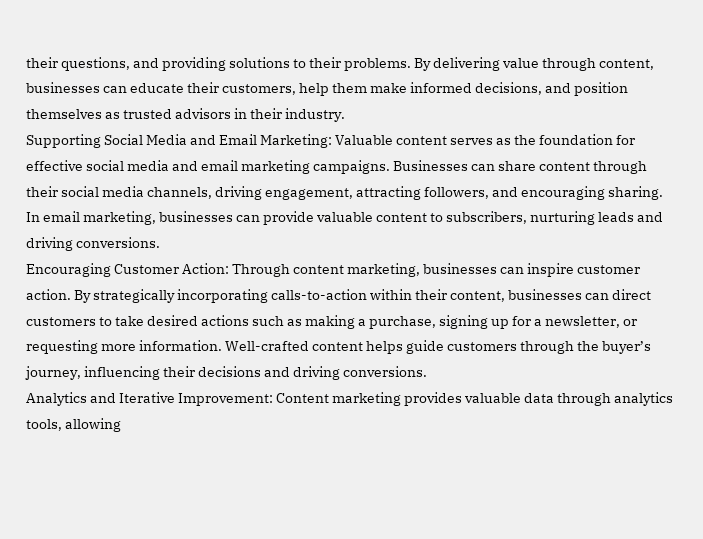their questions, and providing solutions to their problems. By delivering value through content, businesses can educate their customers, help them make informed decisions, and position themselves as trusted advisors in their industry.
Supporting Social Media and Email Marketing: Valuable content serves as the foundation for effective social media and email marketing campaigns. Businesses can share content through their social media channels, driving engagement, attracting followers, and encouraging sharing. In email marketing, businesses can provide valuable content to subscribers, nurturing leads and driving conversions.
Encouraging Customer Action: Through content marketing, businesses can inspire customer action. By strategically incorporating calls-to-action within their content, businesses can direct customers to take desired actions such as making a purchase, signing up for a newsletter, or requesting more information. Well-crafted content helps guide customers through the buyer’s journey, influencing their decisions and driving conversions.
Analytics and Iterative Improvement: Content marketing provides valuable data through analytics tools, allowing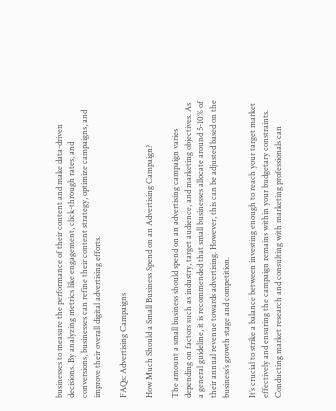businesses to measure the performance of their content and make data-driven decisions. By analyzing metrics like engagement, click-through rates, and conversions, businesses can refine their content strategy, optimize campaigns, and improve their overall digital advertising efforts.

FAQs: Advertising Campaigns

How Much Should a Small Business Spend on an Advertising Campaign?

The amount a small business should spend on an advertising campaign varies depending on factors such as industry, target audience, and marketing objectives. As a general guideline, it is recommended that small businesses allocate around 5-10% of their annual revenue towards advertising. However, this can be adjusted based on the business’s growth stage and competition.

It’s crucial to strike a balance between investing enough to reach your target market effectively and ensuring the campaign remains within your budgetary constraints. Conducting market research and consulting with marketing professionals can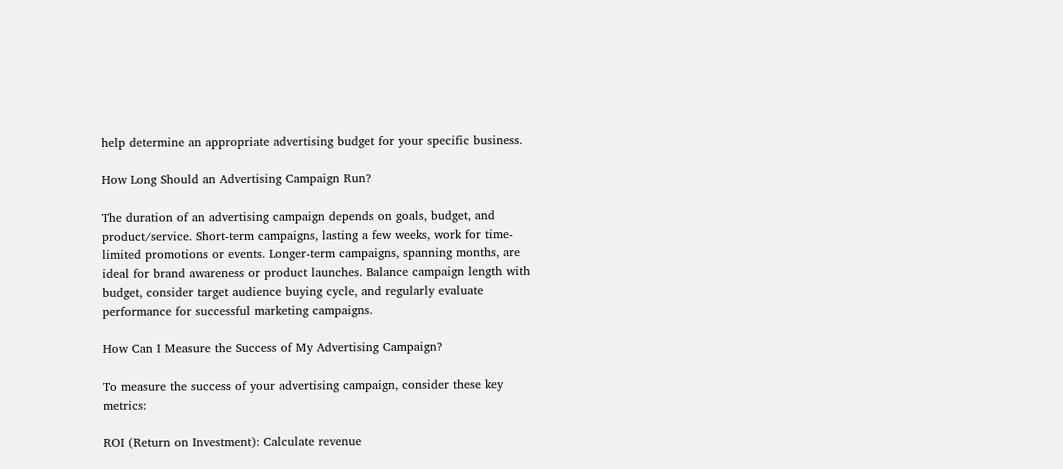help determine an appropriate advertising budget for your specific business.

How Long Should an Advertising Campaign Run?

The duration of an advertising campaign depends on goals, budget, and product/service. Short-term campaigns, lasting a few weeks, work for time-limited promotions or events. Longer-term campaigns, spanning months, are ideal for brand awareness or product launches. Balance campaign length with budget, consider target audience buying cycle, and regularly evaluate performance for successful marketing campaigns.

How Can I Measure the Success of My Advertising Campaign?

To measure the success of your advertising campaign, consider these key metrics:

ROI (Return on Investment): Calculate revenue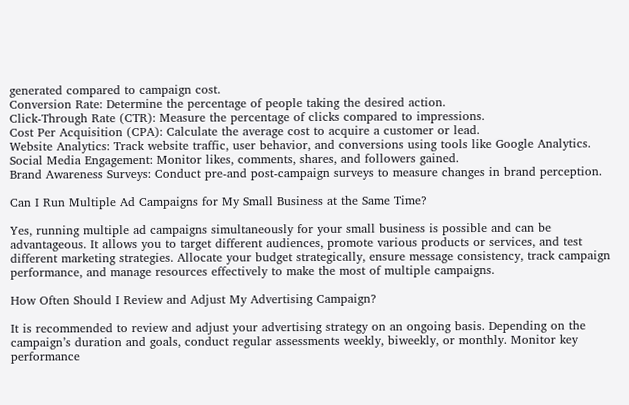generated compared to campaign cost.
Conversion Rate: Determine the percentage of people taking the desired action.
Click-Through Rate (CTR): Measure the percentage of clicks compared to impressions.
Cost Per Acquisition (CPA): Calculate the average cost to acquire a customer or lead.
Website Analytics: Track website traffic, user behavior, and conversions using tools like Google Analytics.
Social Media Engagement: Monitor likes, comments, shares, and followers gained.
Brand Awareness Surveys: Conduct pre-and post-campaign surveys to measure changes in brand perception.

Can I Run Multiple Ad Campaigns for My Small Business at the Same Time?

Yes, running multiple ad campaigns simultaneously for your small business is possible and can be advantageous. It allows you to target different audiences, promote various products or services, and test different marketing strategies. Allocate your budget strategically, ensure message consistency, track campaign performance, and manage resources effectively to make the most of multiple campaigns.

How Often Should I Review and Adjust My Advertising Campaign?

It is recommended to review and adjust your advertising strategy on an ongoing basis. Depending on the campaign’s duration and goals, conduct regular assessments weekly, biweekly, or monthly. Monitor key performance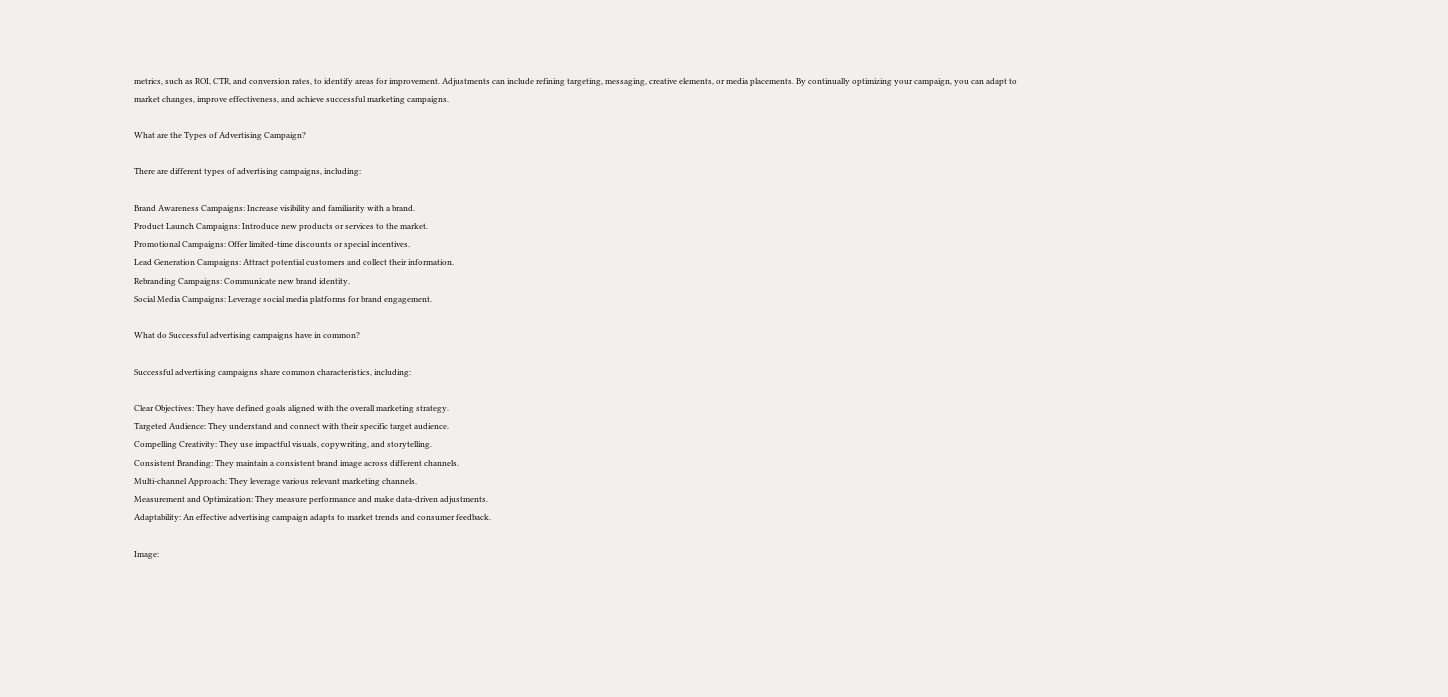metrics, such as ROI, CTR, and conversion rates, to identify areas for improvement. Adjustments can include refining targeting, messaging, creative elements, or media placements. By continually optimizing your campaign, you can adapt to market changes, improve effectiveness, and achieve successful marketing campaigns.

What are the Types of Advertising Campaign?

There are different types of advertising campaigns, including:

Brand Awareness Campaigns: Increase visibility and familiarity with a brand.
Product Launch Campaigns: Introduce new products or services to the market.
Promotional Campaigns: Offer limited-time discounts or special incentives.
Lead Generation Campaigns: Attract potential customers and collect their information.
Rebranding Campaigns: Communicate new brand identity.
Social Media Campaigns: Leverage social media platforms for brand engagement.

What do Successful advertising campaigns have in common?

Successful advertising campaigns share common characteristics, including:

Clear Objectives: They have defined goals aligned with the overall marketing strategy.
Targeted Audience: They understand and connect with their specific target audience.
Compelling Creativity: They use impactful visuals, copywriting, and storytelling.
Consistent Branding: They maintain a consistent brand image across different channels.
Multi-channel Approach: They leverage various relevant marketing channels.
Measurement and Optimization: They measure performance and make data-driven adjustments.
Adaptability: An effective advertising campaign adapts to market trends and consumer feedback.

Image: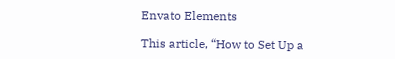Envato Elements

This article, “How to Set Up a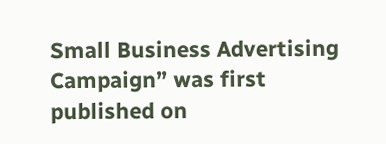Small Business Advertising Campaign” was first published on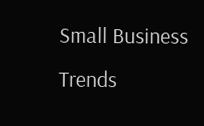Small Business Trends